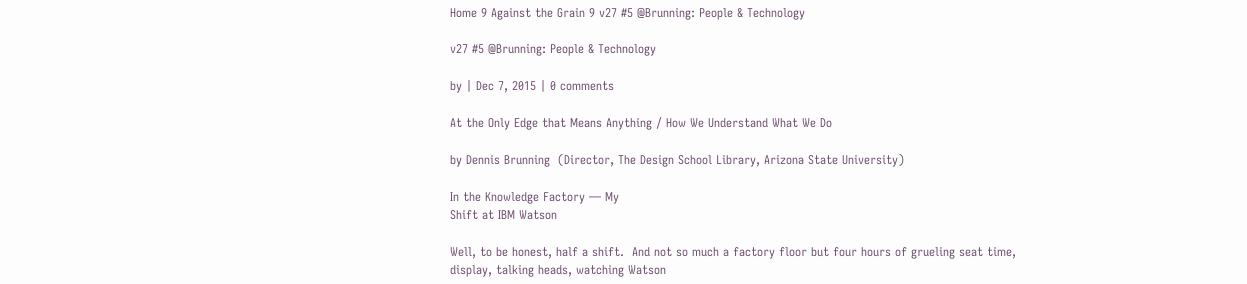Home 9 Against the Grain 9 v27 #5 @Brunning: People & Technology

v27 #5 @Brunning: People & Technology

by | Dec 7, 2015 | 0 comments

At the Only Edge that Means Anything / How We Understand What We Do

by Dennis Brunning  (Director, The Design School Library, Arizona State University)

In the Knowledge Factory — My
Shift at IBM Watson

Well, to be honest, half a shift.  And not so much a factory floor but four hours of grueling seat time, display, talking heads, watching Watson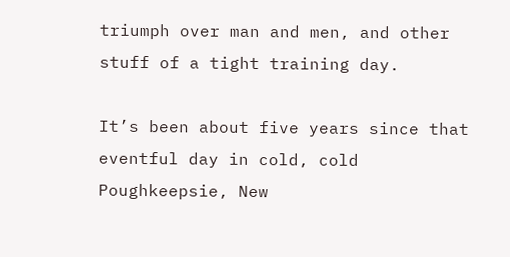triumph over man and men, and other stuff of a tight training day.

It’s been about five years since that eventful day in cold, cold Poughkeepsie, New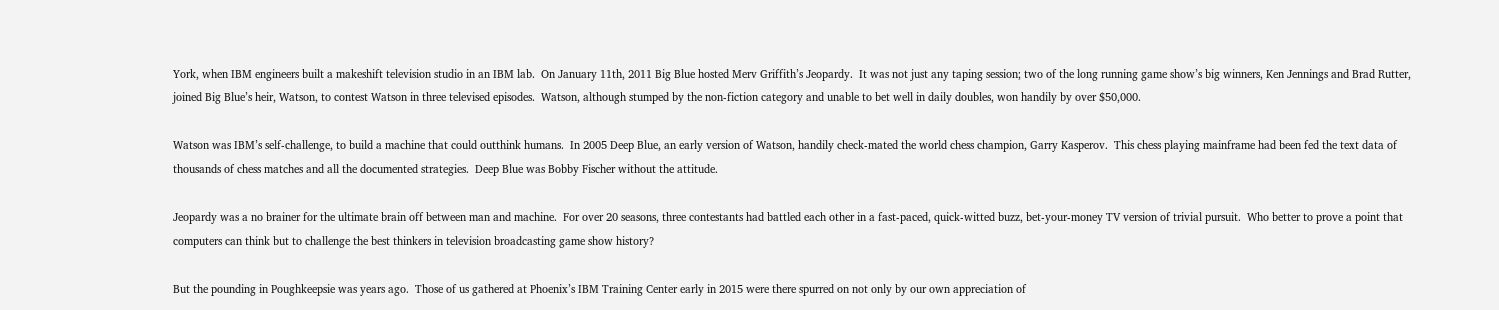York, when IBM engineers built a makeshift television studio in an IBM lab.  On January 11th, 2011 Big Blue hosted Merv Griffith’s Jeopardy.  It was not just any taping session; two of the long running game show’s big winners, Ken Jennings and Brad Rutter, joined Big Blue’s heir, Watson, to contest Watson in three televised episodes.  Watson, although stumped by the non-fiction category and unable to bet well in daily doubles, won handily by over $50,000.

Watson was IBM’s self-challenge, to build a machine that could outthink humans.  In 2005 Deep Blue, an early version of Watson, handily check-mated the world chess champion, Garry Kasperov.  This chess playing mainframe had been fed the text data of thousands of chess matches and all the documented strategies.  Deep Blue was Bobby Fischer without the attitude.

Jeopardy was a no brainer for the ultimate brain off between man and machine.  For over 20 seasons, three contestants had battled each other in a fast-paced, quick-witted buzz, bet-your-money TV version of trivial pursuit.  Who better to prove a point that computers can think but to challenge the best thinkers in television broadcasting game show history?

But the pounding in Poughkeepsie was years ago.  Those of us gathered at Phoenix’s IBM Training Center early in 2015 were there spurred on not only by our own appreciation of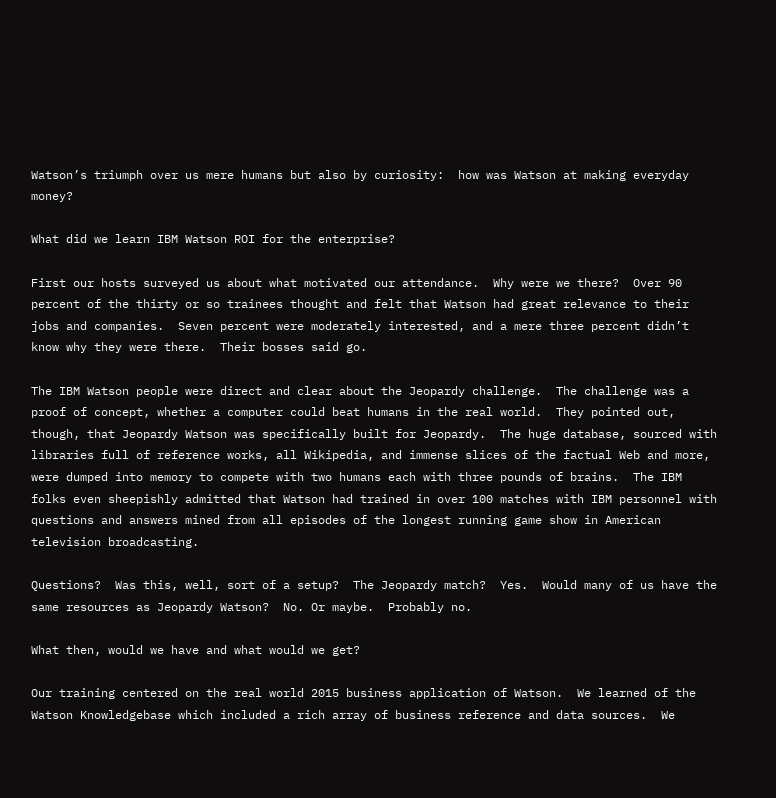Watson’s triumph over us mere humans but also by curiosity:  how was Watson at making everyday money?

What did we learn IBM Watson ROI for the enterprise?

First our hosts surveyed us about what motivated our attendance.  Why were we there?  Over 90 percent of the thirty or so trainees thought and felt that Watson had great relevance to their jobs and companies.  Seven percent were moderately interested, and a mere three percent didn’t know why they were there.  Their bosses said go.

The IBM Watson people were direct and clear about the Jeopardy challenge.  The challenge was a proof of concept, whether a computer could beat humans in the real world.  They pointed out, though, that Jeopardy Watson was specifically built for Jeopardy.  The huge database, sourced with libraries full of reference works, all Wikipedia, and immense slices of the factual Web and more, were dumped into memory to compete with two humans each with three pounds of brains.  The IBM folks even sheepishly admitted that Watson had trained in over 100 matches with IBM personnel with questions and answers mined from all episodes of the longest running game show in American television broadcasting.

Questions?  Was this, well, sort of a setup?  The Jeopardy match?  Yes.  Would many of us have the same resources as Jeopardy Watson?  No. Or maybe.  Probably no.

What then, would we have and what would we get?

Our training centered on the real world 2015 business application of Watson.  We learned of the Watson Knowledgebase which included a rich array of business reference and data sources.  We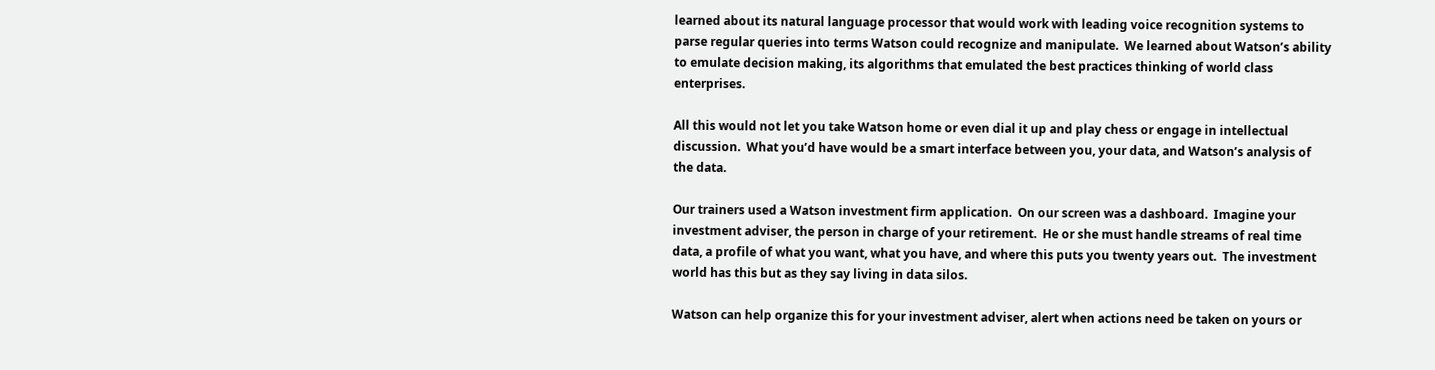learned about its natural language processor that would work with leading voice recognition systems to parse regular queries into terms Watson could recognize and manipulate.  We learned about Watson’s ability to emulate decision making, its algorithms that emulated the best practices thinking of world class enterprises.

All this would not let you take Watson home or even dial it up and play chess or engage in intellectual discussion.  What you’d have would be a smart interface between you, your data, and Watson’s analysis of the data.

Our trainers used a Watson investment firm application.  On our screen was a dashboard.  Imagine your investment adviser, the person in charge of your retirement.  He or she must handle streams of real time data, a profile of what you want, what you have, and where this puts you twenty years out.  The investment world has this but as they say living in data silos.

Watson can help organize this for your investment adviser, alert when actions need be taken on yours or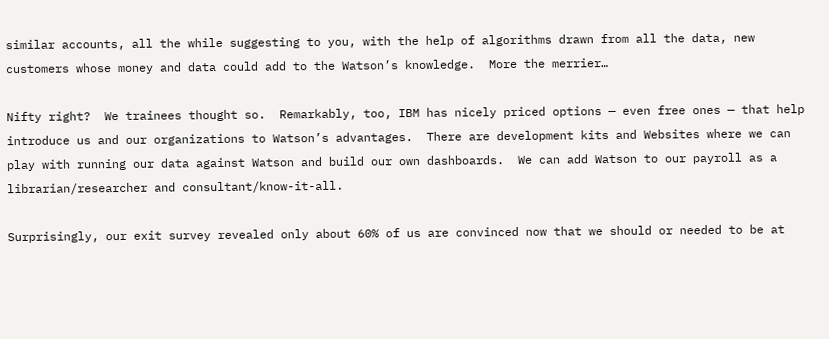similar accounts, all the while suggesting to you, with the help of algorithms drawn from all the data, new customers whose money and data could add to the Watson’s knowledge.  More the merrier…

Nifty right?  We trainees thought so.  Remarkably, too, IBM has nicely priced options — even free ones — that help introduce us and our organizations to Watson’s advantages.  There are development kits and Websites where we can play with running our data against Watson and build our own dashboards.  We can add Watson to our payroll as a librarian/researcher and consultant/know-it-all.

Surprisingly, our exit survey revealed only about 60% of us are convinced now that we should or needed to be at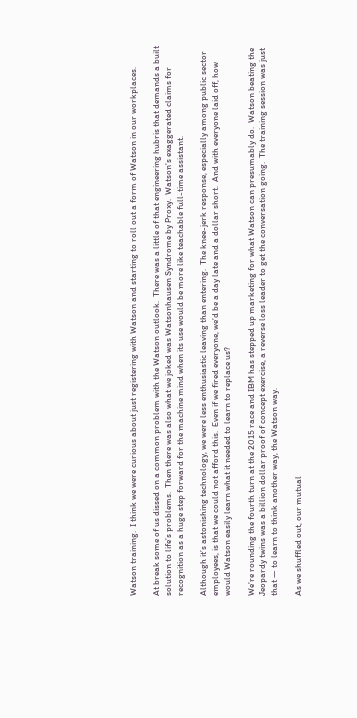Watson training.  I think we were curious about just registering with Watson and starting to roll out a form of Watson in our workplaces.

At break some of us dissed on a common problem with the Watson outlook.  There was a little of that engineering hubris that demands a built solution to life’s problems.  Then there was also what we joked was Watsonhausen Syndrome by Proxy.  Watson’s exaggerated claims for recognition as a huge step forward for the machine mind when its use would be more like teachable full-time assistant.

Although it’s astonishing technology, we were less enthusiastic leaving than entering.  The knee-jerk response, especially among public sector employees, is that we could not afford this.  Even if we fired everyone, we’d be a day late and a dollar short.  And with everyone laid off, how would Watson easily learn what it needed to learn to replace us?

We’re rounding the fourth turn at the 2015 race and IBM has stepped up marketing for what Watson can presumably do.  Watson beating the Jeopardy twins was a billion dollar proof of concept exercise, a reverse loss leader to get the conversation going.  The training session was just that — to learn to think another way, the Watson way.

As we shuffled out, our mutual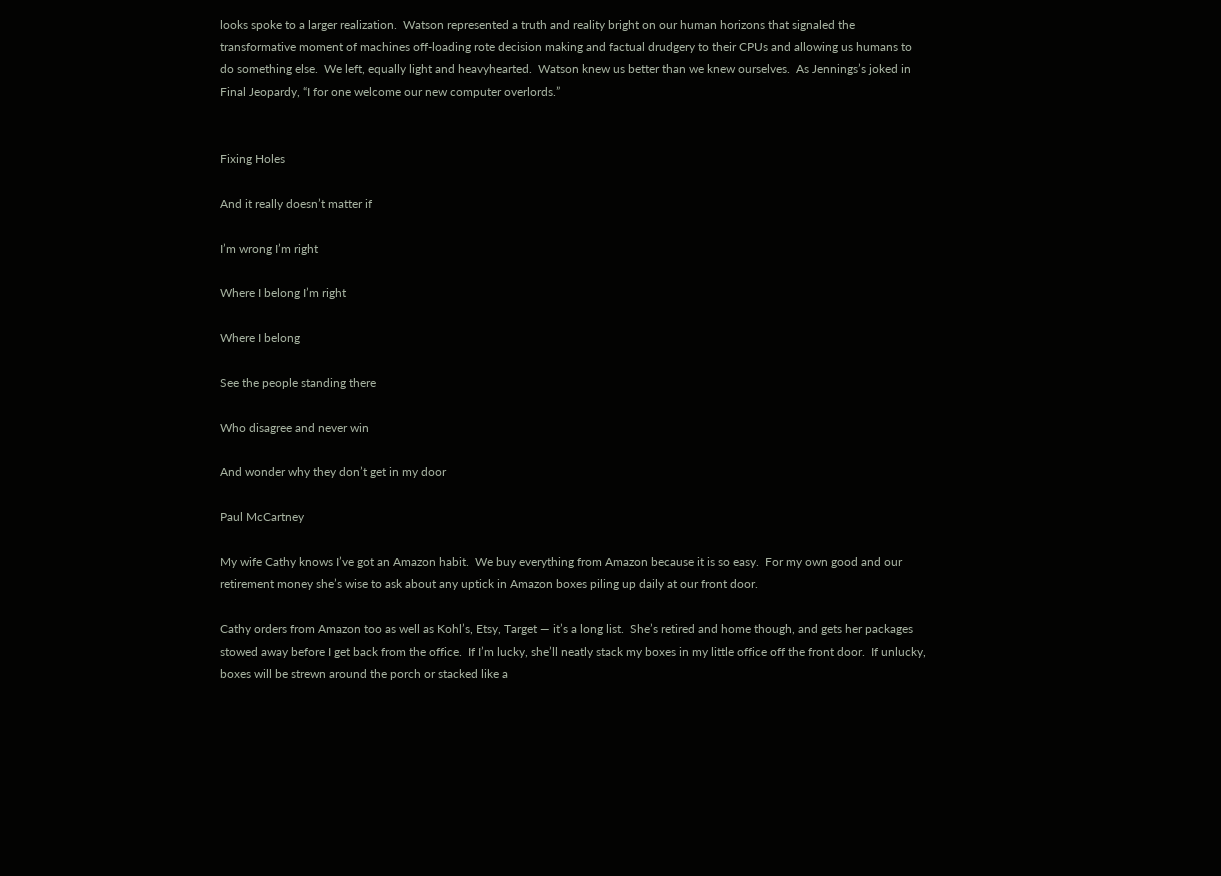looks spoke to a larger realization.  Watson represented a truth and reality bright on our human horizons that signaled the transformative moment of machines off-loading rote decision making and factual drudgery to their CPUs and allowing us humans to do something else.  We left, equally light and heavyhearted.  Watson knew us better than we knew ourselves.  As Jennings’s joked in Final Jeopardy, “I for one welcome our new computer overlords.”


Fixing Holes

And it really doesn’t matter if

I’m wrong I’m right

Where I belong I’m right

Where I belong

See the people standing there

Who disagree and never win

And wonder why they don’t get in my door

Paul McCartney

My wife Cathy knows I’ve got an Amazon habit.  We buy everything from Amazon because it is so easy.  For my own good and our retirement money she’s wise to ask about any uptick in Amazon boxes piling up daily at our front door.

Cathy orders from Amazon too as well as Kohl’s, Etsy, Target — it’s a long list.  She’s retired and home though, and gets her packages stowed away before I get back from the office.  If I’m lucky, she’ll neatly stack my boxes in my little office off the front door.  If unlucky, boxes will be strewn around the porch or stacked like a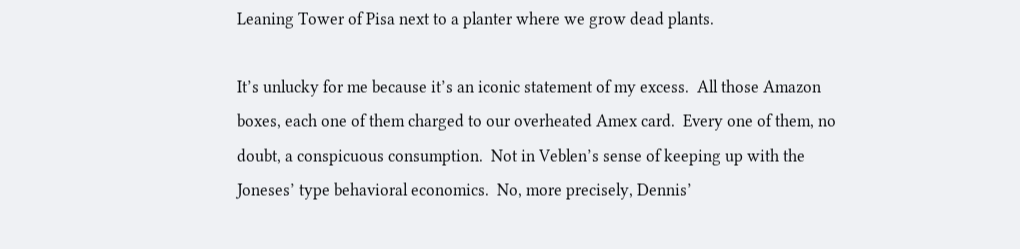Leaning Tower of Pisa next to a planter where we grow dead plants.

It’s unlucky for me because it’s an iconic statement of my excess.  All those Amazon boxes, each one of them charged to our overheated Amex card.  Every one of them, no doubt, a conspicuous consumption.  Not in Veblen’s sense of keeping up with the Joneses’ type behavioral economics.  No, more precisely, Dennis’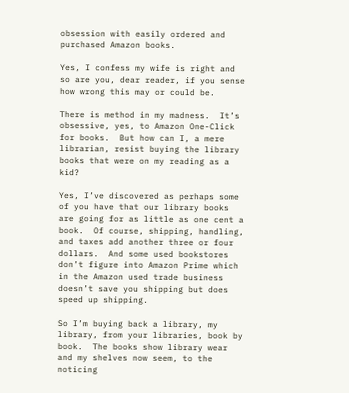obsession with easily ordered and purchased Amazon books.

Yes, I confess my wife is right and so are you, dear reader, if you sense how wrong this may or could be.

There is method in my madness.  It’s obsessive, yes, to Amazon One-Click for books.  But how can I, a mere librarian, resist buying the library books that were on my reading as a kid?

Yes, I’ve discovered as perhaps some of you have that our library books are going for as little as one cent a book.  Of course, shipping, handling, and taxes add another three or four dollars.  And some used bookstores don’t figure into Amazon Prime which in the Amazon used trade business doesn’t save you shipping but does speed up shipping.

So I’m buying back a library, my library, from your libraries, book by book.  The books show library wear and my shelves now seem, to the noticing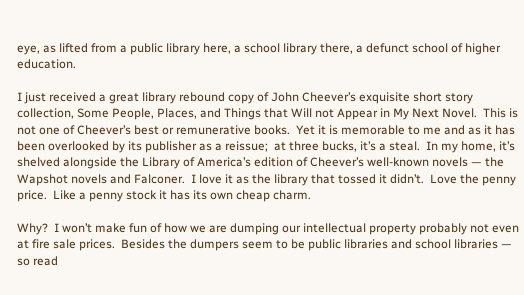eye, as lifted from a public library here, a school library there, a defunct school of higher education.

I just received a great library rebound copy of John Cheever’s exquisite short story collection, Some People, Places, and Things that Will not Appear in My Next Novel.  This is not one of Cheever’s best or remunerative books.  Yet it is memorable to me and as it has been overlooked by its publisher as a reissue;  at three bucks, it’s a steal.  In my home, it’s shelved alongside the Library of America’s edition of Cheever’s well-known novels — the Wapshot novels and Falconer.  I love it as the library that tossed it didn’t.  Love the penny price.  Like a penny stock it has its own cheap charm.

Why?  I won’t make fun of how we are dumping our intellectual property probably not even at fire sale prices.  Besides the dumpers seem to be public libraries and school libraries — so read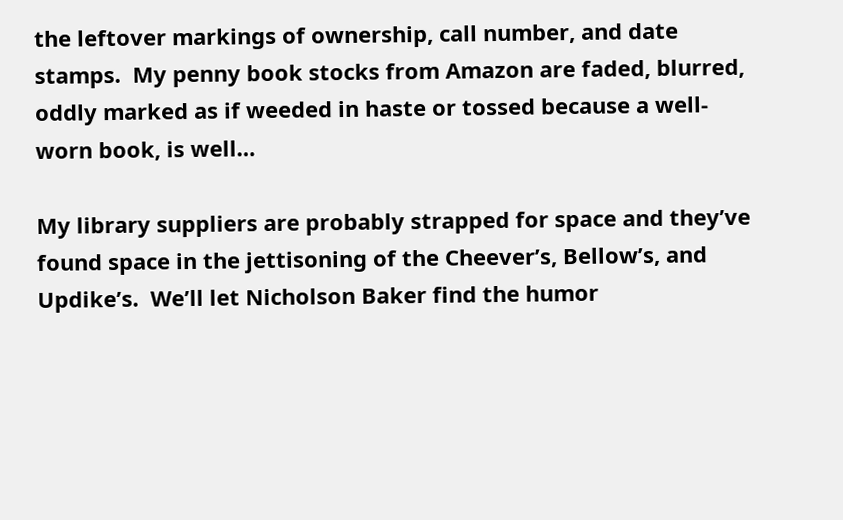the leftover markings of ownership, call number, and date stamps.  My penny book stocks from Amazon are faded, blurred, oddly marked as if weeded in haste or tossed because a well-worn book, is well…

My library suppliers are probably strapped for space and they’ve found space in the jettisoning of the Cheever’s, Bellow’s, and Updike’s.  We’ll let Nicholson Baker find the humor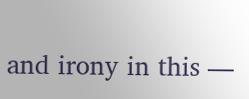and irony in this —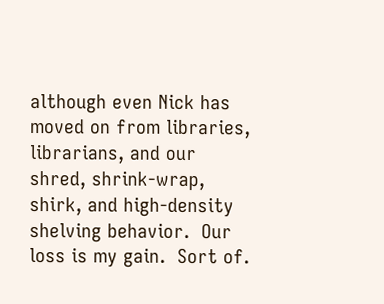although even Nick has moved on from libraries, librarians, and our shred, shrink-wrap, shirk, and high-density shelving behavior.  Our loss is my gain.  Sort of.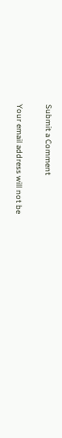Submit a Comment

Your email address will not be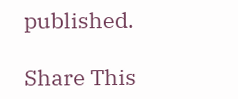published.

Share This